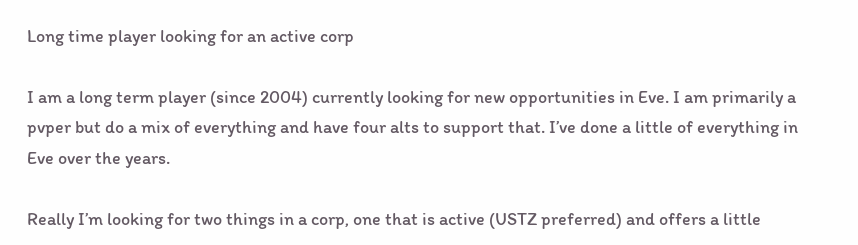Long time player looking for an active corp

I am a long term player (since 2004) currently looking for new opportunities in Eve. I am primarily a pvper but do a mix of everything and have four alts to support that. I’ve done a little of everything in Eve over the years.

Really I’m looking for two things in a corp, one that is active (USTZ preferred) and offers a little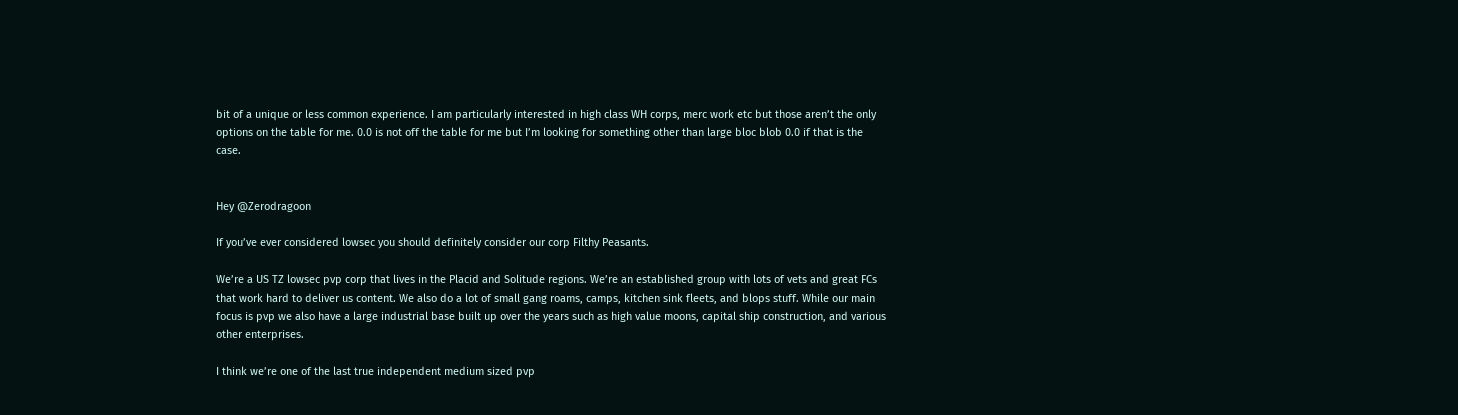bit of a unique or less common experience. I am particularly interested in high class WH corps, merc work etc but those aren’t the only options on the table for me. 0.0 is not off the table for me but I’m looking for something other than large bloc blob 0.0 if that is the case.


Hey @Zerodragoon

If you’ve ever considered lowsec you should definitely consider our corp Filthy Peasants.

We’re a US TZ lowsec pvp corp that lives in the Placid and Solitude regions. We’re an established group with lots of vets and great FCs that work hard to deliver us content. We also do a lot of small gang roams, camps, kitchen sink fleets, and blops stuff. While our main focus is pvp we also have a large industrial base built up over the years such as high value moons, capital ship construction, and various other enterprises.

I think we’re one of the last true independent medium sized pvp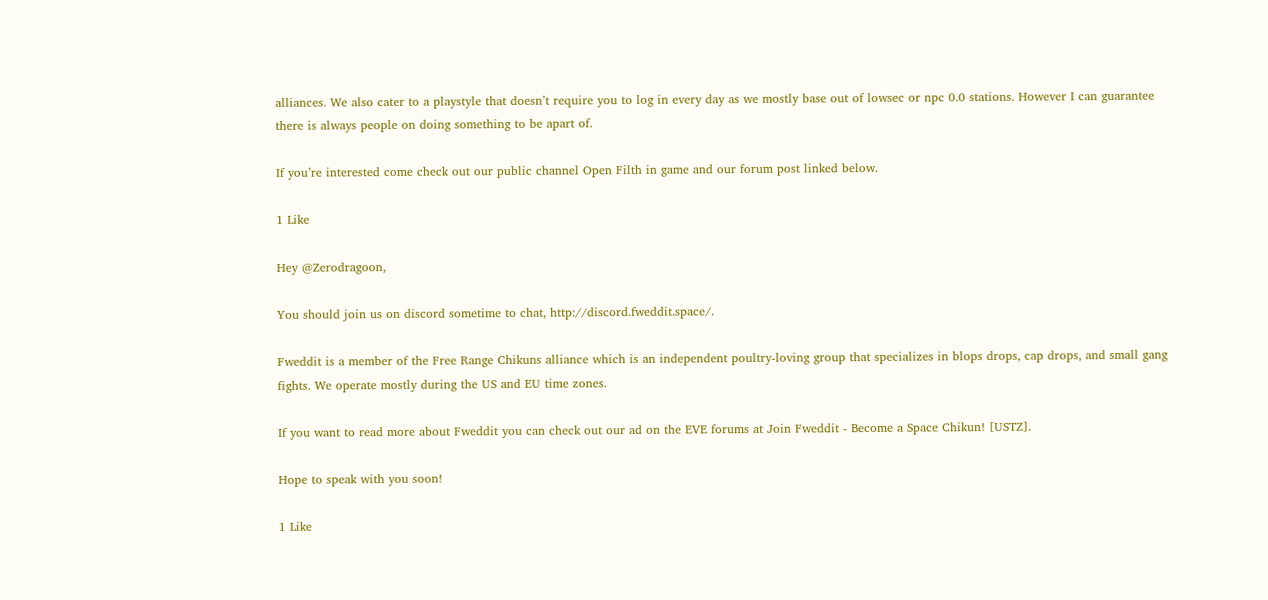alliances. We also cater to a playstyle that doesn’t require you to log in every day as we mostly base out of lowsec or npc 0.0 stations. However I can guarantee there is always people on doing something to be apart of.

If you’re interested come check out our public channel Open Filth in game and our forum post linked below.

1 Like

Hey @Zerodragoon,

You should join us on discord sometime to chat, http://discord.fweddit.space/.

Fweddit is a member of the Free Range Chikuns alliance which is an independent poultry-loving group that specializes in blops drops, cap drops, and small gang fights. We operate mostly during the US and EU time zones.

If you want to read more about Fweddit you can check out our ad on the EVE forums at Join Fweddit - Become a Space Chikun! [USTZ].

Hope to speak with you soon!

1 Like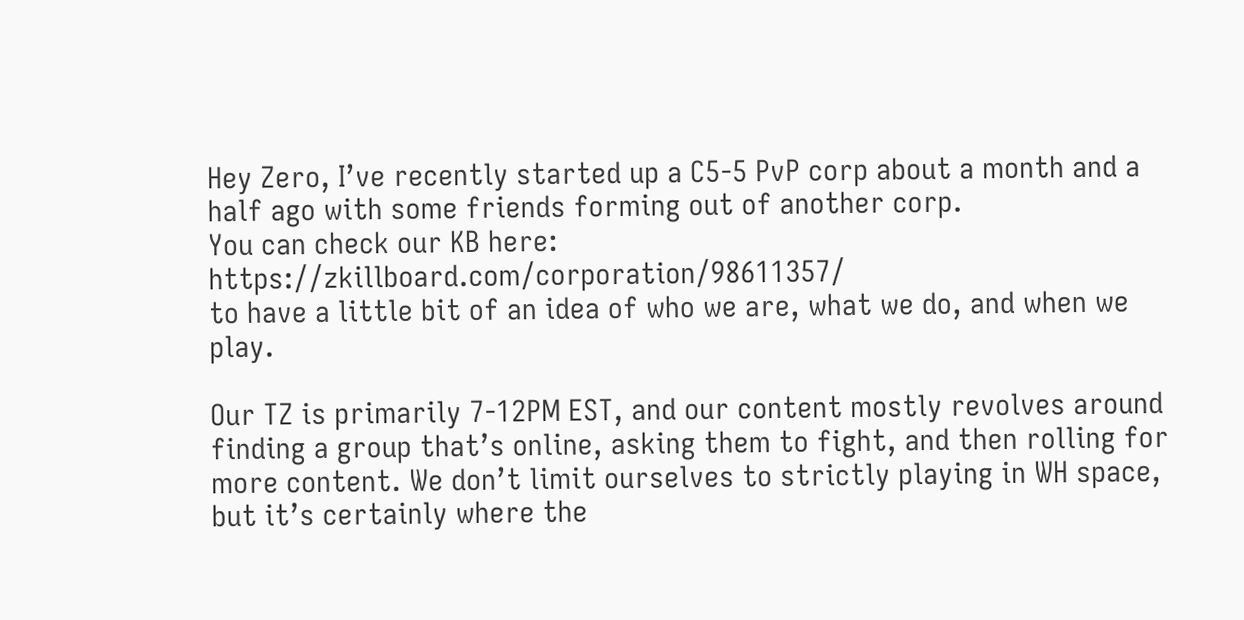Hey Zero, I’ve recently started up a C5-5 PvP corp about a month and a half ago with some friends forming out of another corp.
You can check our KB here: https://zkillboard.com/corporation/98611357/
to have a little bit of an idea of who we are, what we do, and when we play.

Our TZ is primarily 7-12PM EST, and our content mostly revolves around finding a group that’s online, asking them to fight, and then rolling for more content. We don’t limit ourselves to strictly playing in WH space, but it’s certainly where the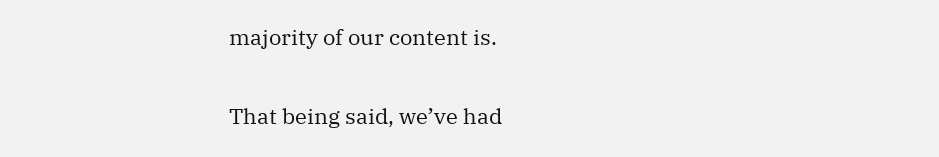majority of our content is.

That being said, we’ve had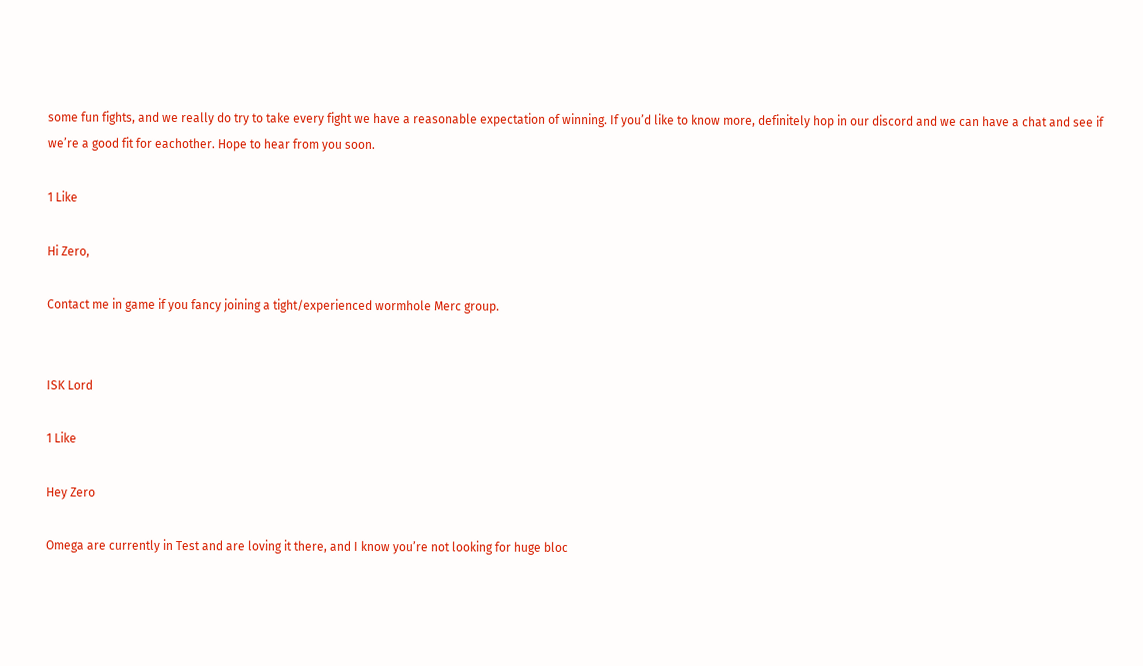some fun fights, and we really do try to take every fight we have a reasonable expectation of winning. If you’d like to know more, definitely hop in our discord and we can have a chat and see if we’re a good fit for eachother. Hope to hear from you soon.

1 Like

Hi Zero,

Contact me in game if you fancy joining a tight/experienced wormhole Merc group.


ISK Lord

1 Like

Hey Zero

Omega are currently in Test and are loving it there, and I know you’re not looking for huge bloc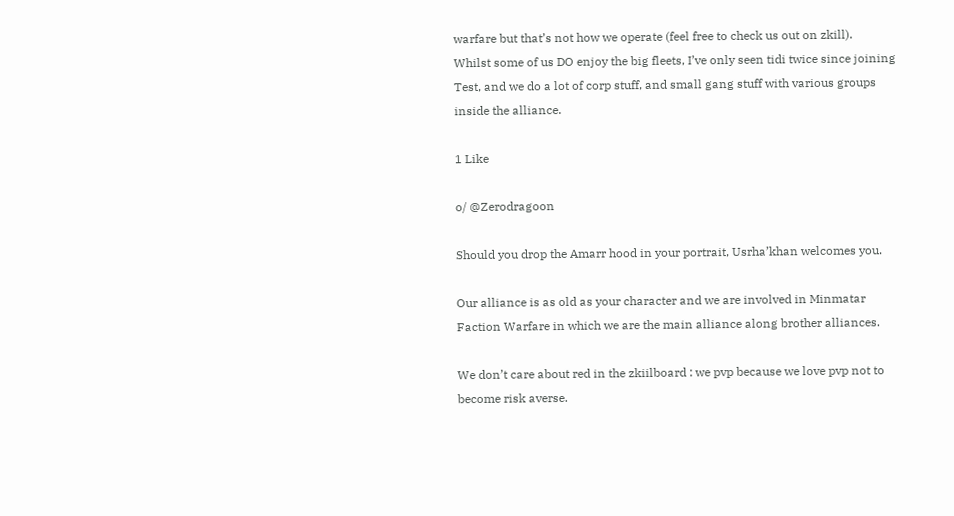warfare but that’s not how we operate (feel free to check us out on zkill).
Whilst some of us DO enjoy the big fleets, I’ve only seen tidi twice since joining Test, and we do a lot of corp stuff, and small gang stuff with various groups inside the alliance.

1 Like

o/ @Zerodragoon

Should you drop the Amarr hood in your portrait, Usrha’khan welcomes you.

Our alliance is as old as your character and we are involved in Minmatar Faction Warfare in which we are the main alliance along brother alliances.

We don’t care about red in the zkiilboard : we pvp because we love pvp not to become risk averse.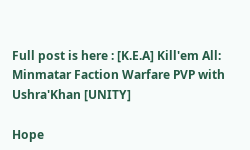Full post is here : [K.E.A] Kill'em All: Minmatar Faction Warfare PVP with Ushra'Khan [UNITY]

Hope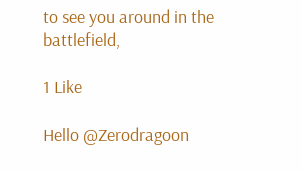to see you around in the battlefield,

1 Like

Hello @Zerodragoon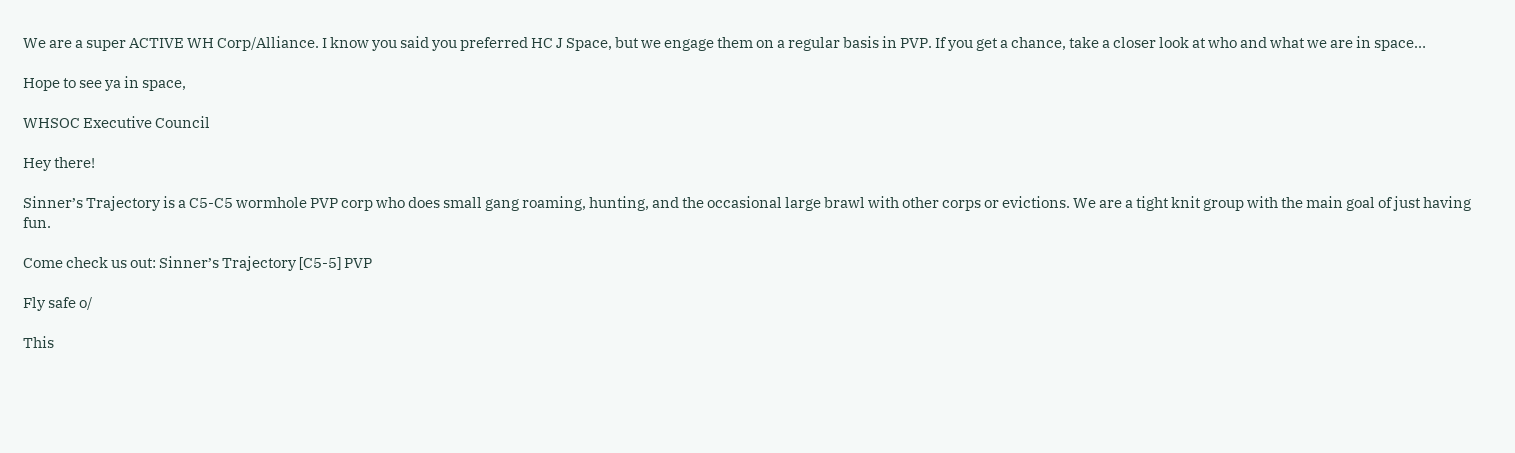We are a super ACTIVE WH Corp/Alliance. I know you said you preferred HC J Space, but we engage them on a regular basis in PVP. If you get a chance, take a closer look at who and what we are in space…

Hope to see ya in space,

WHSOC Executive Council

Hey there!

Sinner’s Trajectory is a C5-C5 wormhole PVP corp who does small gang roaming, hunting, and the occasional large brawl with other corps or evictions. We are a tight knit group with the main goal of just having fun.

Come check us out: Sinner’s Trajectory [C5-5] PVP

Fly safe o/

This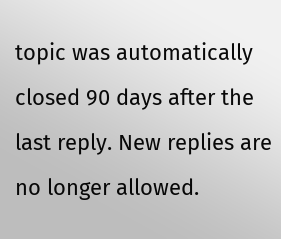topic was automatically closed 90 days after the last reply. New replies are no longer allowed.